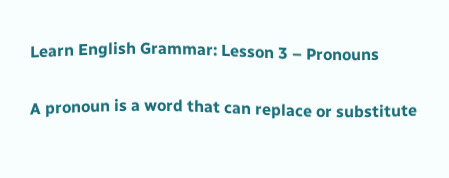Learn English Grammar: Lesson 3 – Pronouns

A pronoun is a word that can replace or substitute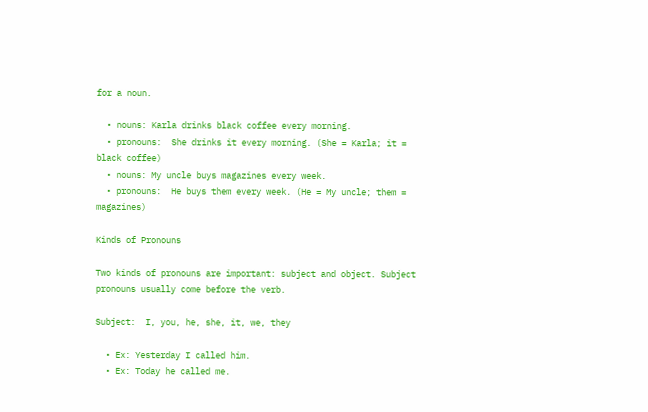for a noun.

  • nouns: Karla drinks black coffee every morning.
  • pronouns:  She drinks it every morning. (She = Karla; it = black coffee)
  • nouns: My uncle buys magazines every week.
  • pronouns:  He buys them every week. (He = My uncle; them = magazines)

Kinds of Pronouns

Two kinds of pronouns are important: subject and object. Subject pronouns usually come before the verb.

Subject:  I, you, he, she, it, we, they

  • Ex: Yesterday I called him.
  • Ex: Today he called me.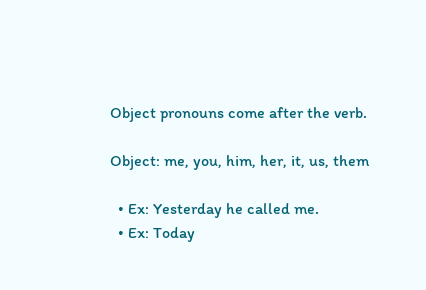Object pronouns come after the verb.

Object: me, you, him, her, it, us, them

  • Ex: Yesterday he called me.
  • Ex: Today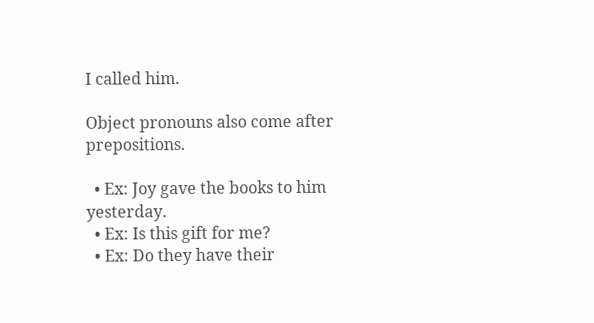I called him.

Object pronouns also come after prepositions.

  • Ex: Joy gave the books to him yesterday.
  • Ex: Is this gift for me?
  • Ex: Do they have their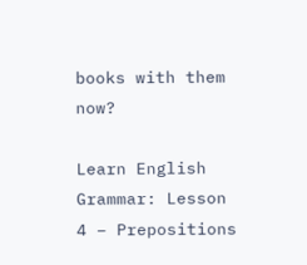books with them now?

Learn English Grammar: Lesson 4 – Prepositions